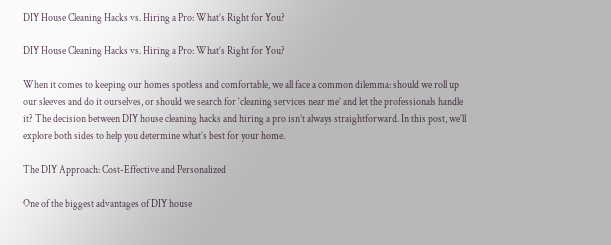DIY House Cleaning Hacks vs. Hiring a Pro: What’s Right for You?

DIY House Cleaning Hacks vs. Hiring a Pro: What’s Right for You?

When it comes to keeping our homes spotless and comfortable, we all face a common dilemma: should we roll up our sleeves and do it ourselves, or should we search for ‘cleaning services near me’ and let the professionals handle it? The decision between DIY house cleaning hacks and hiring a pro isn’t always straightforward. In this post, we’ll explore both sides to help you determine what’s best for your home.

The DIY Approach: Cost-Effective and Personalized

One of the biggest advantages of DIY house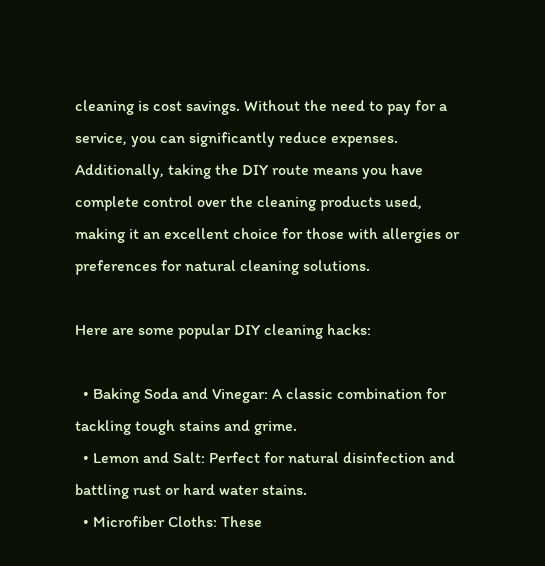cleaning is cost savings. Without the need to pay for a service, you can significantly reduce expenses. Additionally, taking the DIY route means you have complete control over the cleaning products used, making it an excellent choice for those with allergies or preferences for natural cleaning solutions.

Here are some popular DIY cleaning hacks:

  • Baking Soda and Vinegar: A classic combination for tackling tough stains and grime.
  • Lemon and Salt: Perfect for natural disinfection and battling rust or hard water stains.
  • Microfiber Cloths: These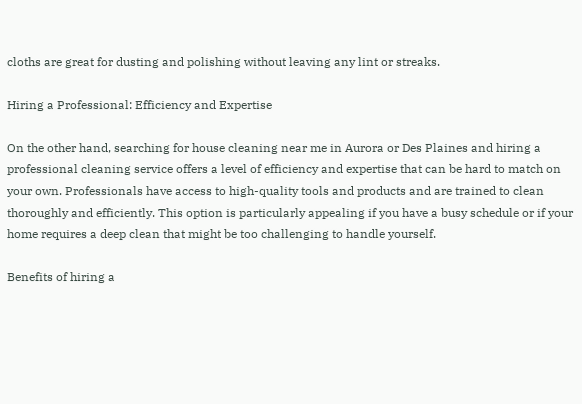cloths are great for dusting and polishing without leaving any lint or streaks.

Hiring a Professional: Efficiency and Expertise

On the other hand, searching for house cleaning near me in Aurora or Des Plaines and hiring a professional cleaning service offers a level of efficiency and expertise that can be hard to match on your own. Professionals have access to high-quality tools and products and are trained to clean thoroughly and efficiently. This option is particularly appealing if you have a busy schedule or if your home requires a deep clean that might be too challenging to handle yourself.

Benefits of hiring a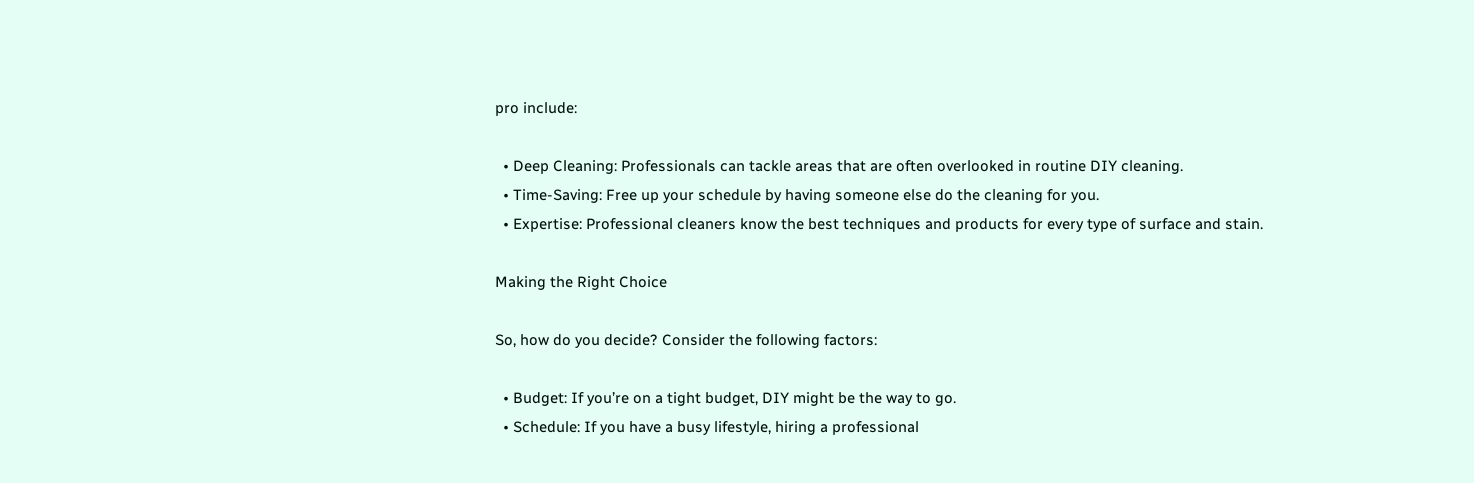pro include:

  • Deep Cleaning: Professionals can tackle areas that are often overlooked in routine DIY cleaning.
  • Time-Saving: Free up your schedule by having someone else do the cleaning for you.
  • Expertise: Professional cleaners know the best techniques and products for every type of surface and stain.

Making the Right Choice

So, how do you decide? Consider the following factors:

  • Budget: If you’re on a tight budget, DIY might be the way to go.
  • Schedule: If you have a busy lifestyle, hiring a professional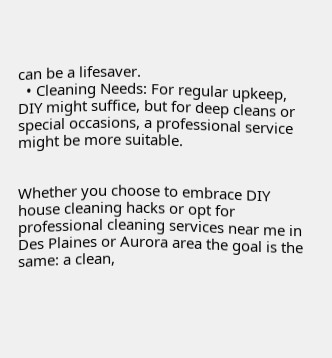can be a lifesaver.
  • Cleaning Needs: For regular upkeep, DIY might suffice, but for deep cleans or special occasions, a professional service might be more suitable.


Whether you choose to embrace DIY house cleaning hacks or opt for professional cleaning services near me in Des Plaines or Aurora area the goal is the same: a clean,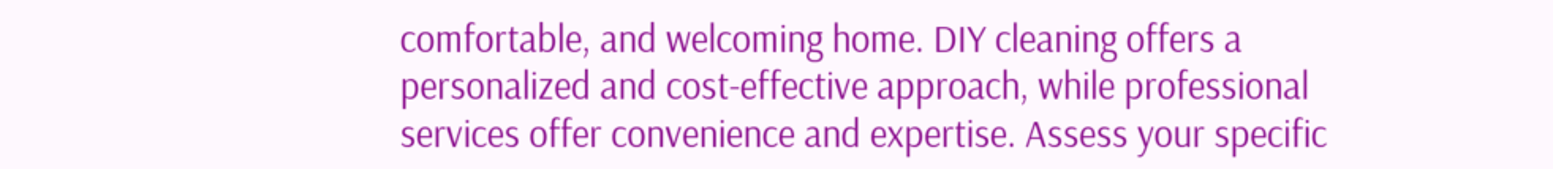comfortable, and welcoming home. DIY cleaning offers a personalized and cost-effective approach, while professional services offer convenience and expertise. Assess your specific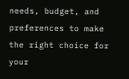needs, budget, and preferences to make the right choice for your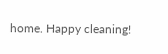home. Happy cleaning!